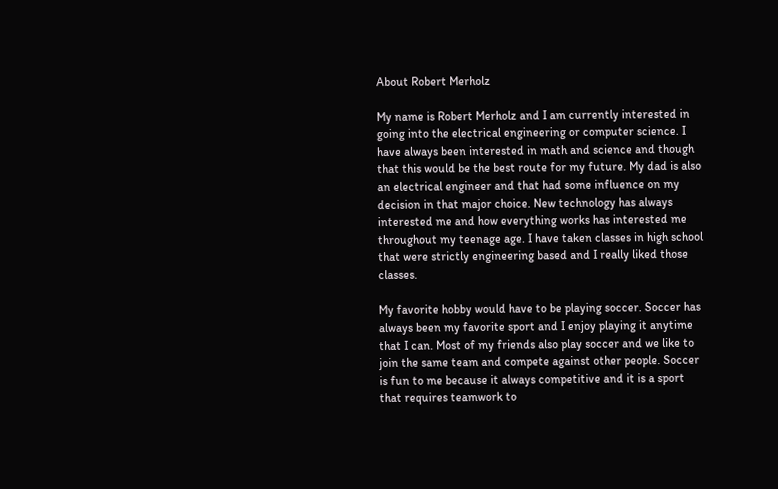About Robert Merholz

My name is Robert Merholz and I am currently interested in going into the electrical engineering or computer science. I have always been interested in math and science and though that this would be the best route for my future. My dad is also an electrical engineer and that had some influence on my decision in that major choice. New technology has always interested me and how everything works has interested me throughout my teenage age. I have taken classes in high school that were strictly engineering based and I really liked those classes.

My favorite hobby would have to be playing soccer. Soccer has always been my favorite sport and I enjoy playing it anytime that I can. Most of my friends also play soccer and we like to join the same team and compete against other people. Soccer is fun to me because it always competitive and it is a sport that requires teamwork to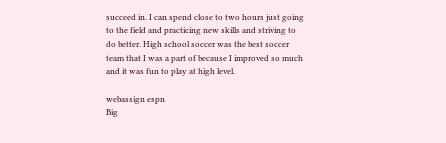succeed in. I can spend close to two hours just going to the field and practicing new skills and striving to do better. High school soccer was the best soccer team that I was a part of because I improved so much and it was fun to play at high level.

webassign espn
Big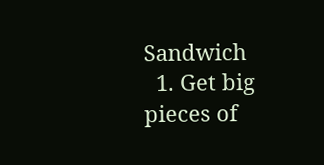Sandwich
  1. Get big pieces of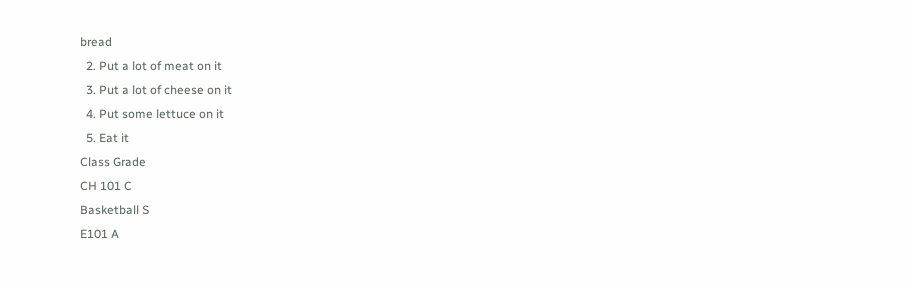bread
  2. Put a lot of meat on it
  3. Put a lot of cheese on it
  4. Put some lettuce on it
  5. Eat it
Class Grade
CH 101 C
Basketball S
E101 A